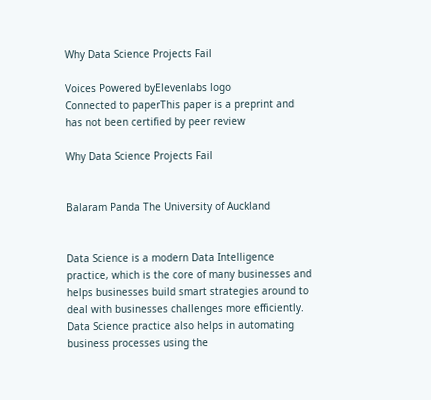Why Data Science Projects Fail

Voices Powered byElevenlabs logo
Connected to paperThis paper is a preprint and has not been certified by peer review

Why Data Science Projects Fail


Balaram Panda The University of Auckland


Data Science is a modern Data Intelligence practice, which is the core of many businesses and helps businesses build smart strategies around to deal with businesses challenges more efficiently. Data Science practice also helps in automating business processes using the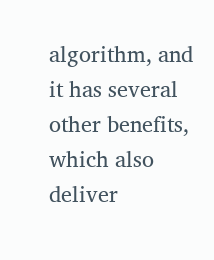algorithm, and it has several other benefits, which also deliver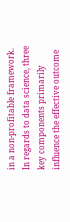in a non-profitable framework. In regards to data science, three key components primarily influence the effective outcome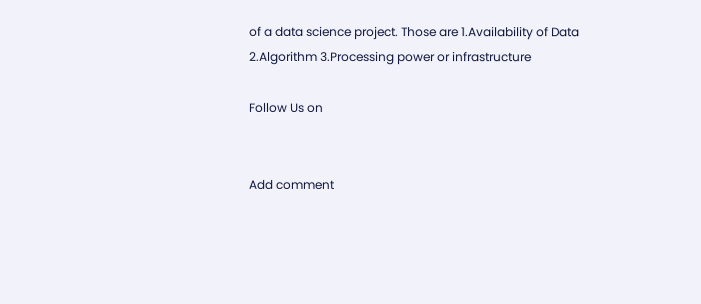of a data science project. Those are 1.Availability of Data 2.Algorithm 3.Processing power or infrastructure

Follow Us on


Add comment